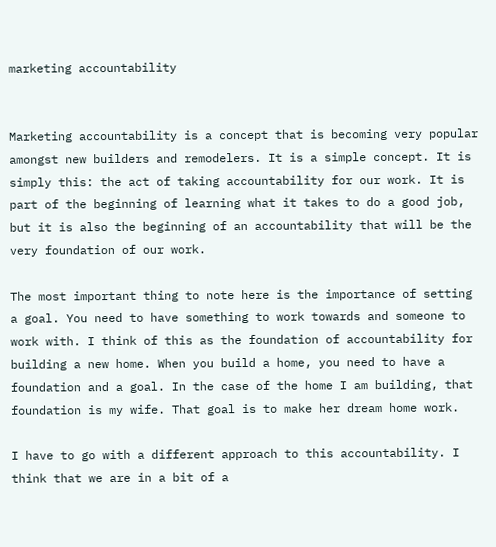marketing accountability


Marketing accountability is a concept that is becoming very popular amongst new builders and remodelers. It is a simple concept. It is simply this: the act of taking accountability for our work. It is part of the beginning of learning what it takes to do a good job, but it is also the beginning of an accountability that will be the very foundation of our work.

The most important thing to note here is the importance of setting a goal. You need to have something to work towards and someone to work with. I think of this as the foundation of accountability for building a new home. When you build a home, you need to have a foundation and a goal. In the case of the home I am building, that foundation is my wife. That goal is to make her dream home work.

I have to go with a different approach to this accountability. I think that we are in a bit of a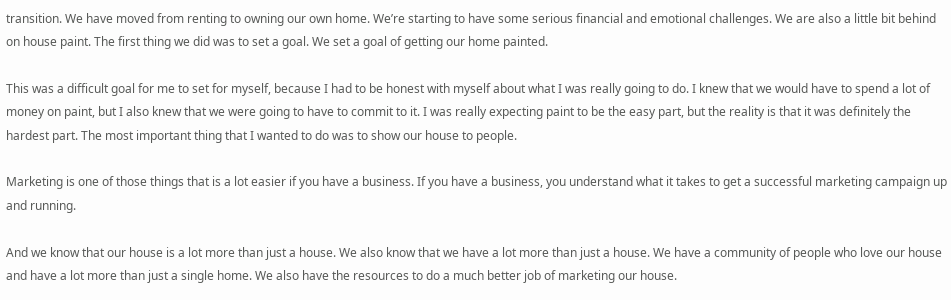transition. We have moved from renting to owning our own home. We’re starting to have some serious financial and emotional challenges. We are also a little bit behind on house paint. The first thing we did was to set a goal. We set a goal of getting our home painted.

This was a difficult goal for me to set for myself, because I had to be honest with myself about what I was really going to do. I knew that we would have to spend a lot of money on paint, but I also knew that we were going to have to commit to it. I was really expecting paint to be the easy part, but the reality is that it was definitely the hardest part. The most important thing that I wanted to do was to show our house to people.

Marketing is one of those things that is a lot easier if you have a business. If you have a business, you understand what it takes to get a successful marketing campaign up and running.

And we know that our house is a lot more than just a house. We also know that we have a lot more than just a house. We have a community of people who love our house and have a lot more than just a single home. We also have the resources to do a much better job of marketing our house.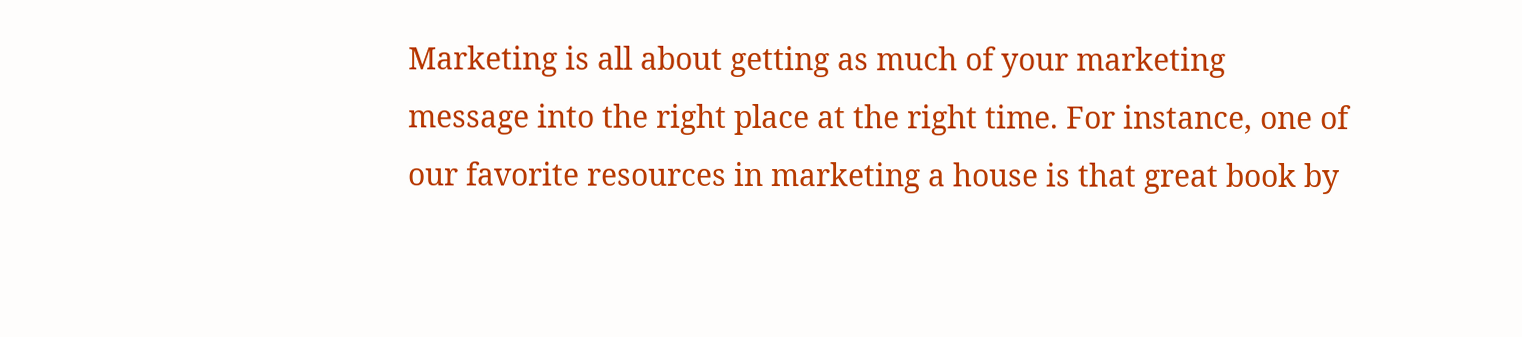Marketing is all about getting as much of your marketing message into the right place at the right time. For instance, one of our favorite resources in marketing a house is that great book by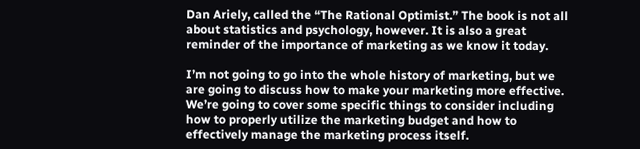Dan Ariely, called the “The Rational Optimist.” The book is not all about statistics and psychology, however. It is also a great reminder of the importance of marketing as we know it today.

I’m not going to go into the whole history of marketing, but we are going to discuss how to make your marketing more effective. We’re going to cover some specific things to consider including how to properly utilize the marketing budget and how to effectively manage the marketing process itself.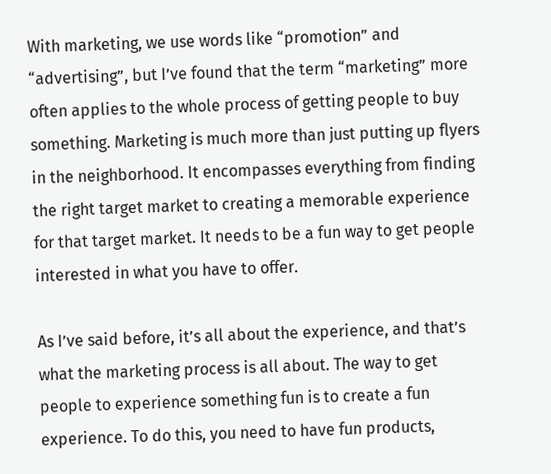With marketing, we use words like “promotion” and “advertising”, but I’ve found that the term “marketing” more often applies to the whole process of getting people to buy something. Marketing is much more than just putting up flyers in the neighborhood. It encompasses everything from finding the right target market to creating a memorable experience for that target market. It needs to be a fun way to get people interested in what you have to offer.

As I’ve said before, it’s all about the experience, and that’s what the marketing process is all about. The way to get people to experience something fun is to create a fun experience. To do this, you need to have fun products,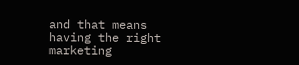and that means having the right marketing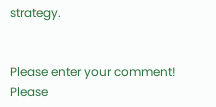strategy.


Please enter your comment!
Please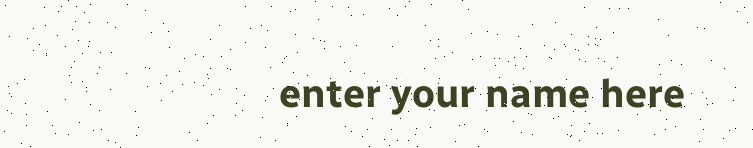enter your name here